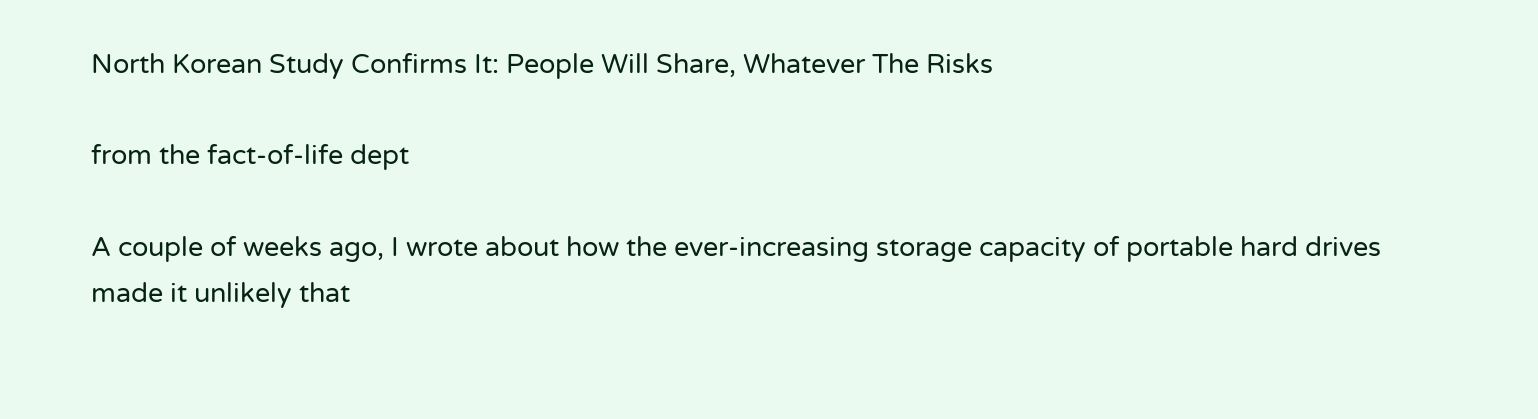North Korean Study Confirms It: People Will Share, Whatever The Risks

from the fact-of-life dept

A couple of weeks ago, I wrote about how the ever-increasing storage capacity of portable hard drives made it unlikely that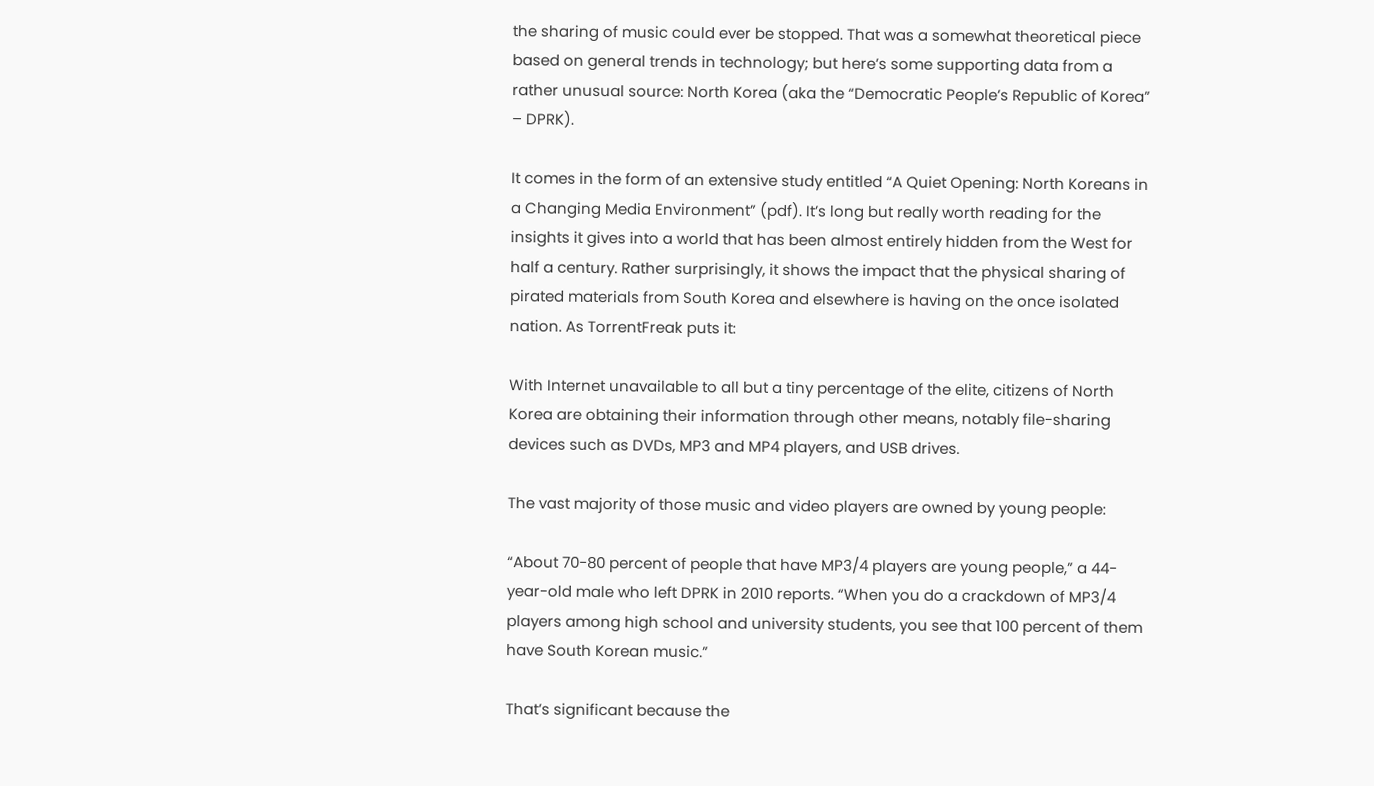the sharing of music could ever be stopped. That was a somewhat theoretical piece based on general trends in technology; but here’s some supporting data from a rather unusual source: North Korea (aka the “Democratic People’s Republic of Korea” – DPRK).

It comes in the form of an extensive study entitled “A Quiet Opening: North Koreans in a Changing Media Environment” (pdf). It’s long but really worth reading for the insights it gives into a world that has been almost entirely hidden from the West for half a century. Rather surprisingly, it shows the impact that the physical sharing of pirated materials from South Korea and elsewhere is having on the once isolated nation. As TorrentFreak puts it:

With Internet unavailable to all but a tiny percentage of the elite, citizens of North Korea are obtaining their information through other means, notably file-sharing devices such as DVDs, MP3 and MP4 players, and USB drives.

The vast majority of those music and video players are owned by young people:

“About 70-80 percent of people that have MP3/4 players are young people,” a 44-year-old male who left DPRK in 2010 reports. “When you do a crackdown of MP3/4 players among high school and university students, you see that 100 percent of them have South Korean music.”

That’s significant because the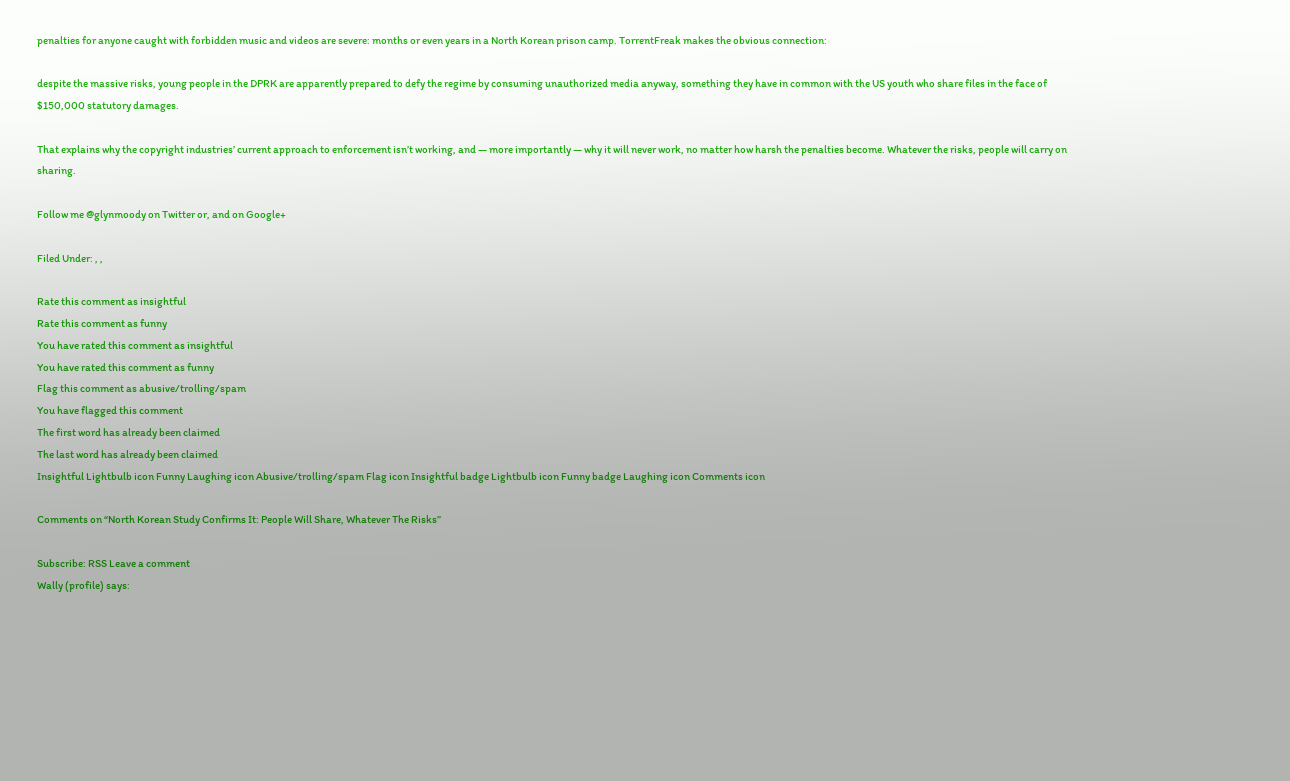penalties for anyone caught with forbidden music and videos are severe: months or even years in a North Korean prison camp. TorrentFreak makes the obvious connection:

despite the massive risks, young people in the DPRK are apparently prepared to defy the regime by consuming unauthorized media anyway, something they have in common with the US youth who share files in the face of $150,000 statutory damages.

That explains why the copyright industries’ current approach to enforcement isn’t working, and — more importantly — why it will never work, no matter how harsh the penalties become. Whatever the risks, people will carry on sharing.

Follow me @glynmoody on Twitter or, and on Google+

Filed Under: , ,

Rate this comment as insightful
Rate this comment as funny
You have rated this comment as insightful
You have rated this comment as funny
Flag this comment as abusive/trolling/spam
You have flagged this comment
The first word has already been claimed
The last word has already been claimed
Insightful Lightbulb icon Funny Laughing icon Abusive/trolling/spam Flag icon Insightful badge Lightbulb icon Funny badge Laughing icon Comments icon

Comments on “North Korean Study Confirms It: People Will Share, Whatever The Risks”

Subscribe: RSS Leave a comment
Wally (profile) says: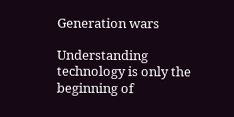Generation wars

Understanding technology is only the beginning of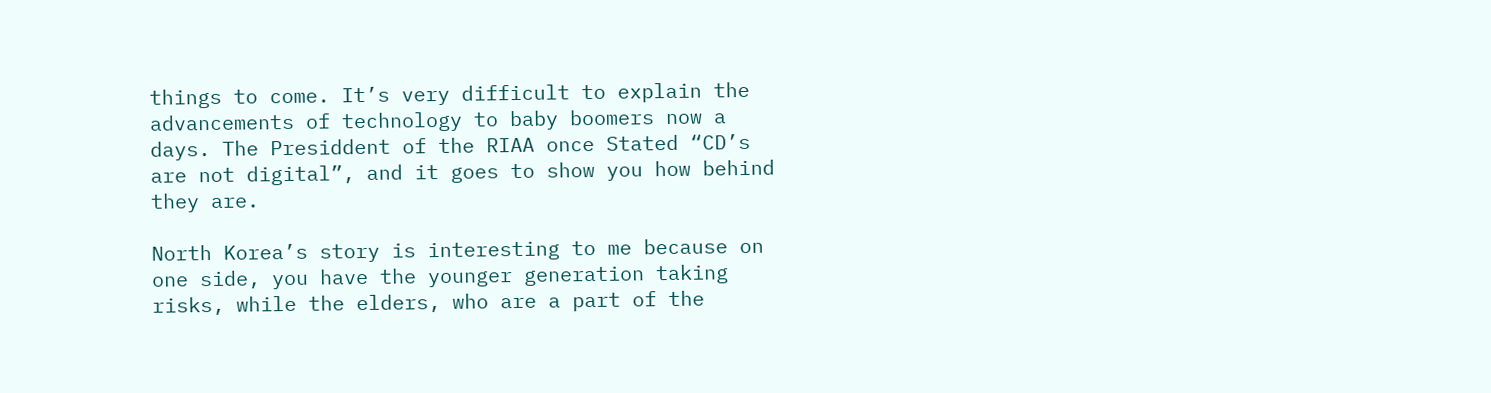things to come. It’s very difficult to explain the advancements of technology to baby boomers now a days. The Presiddent of the RIAA once Stated “CD’s are not digital”, and it goes to show you how behind they are.

North Korea’s story is interesting to me because on one side, you have the younger generation taking risks, while the elders, who are a part of the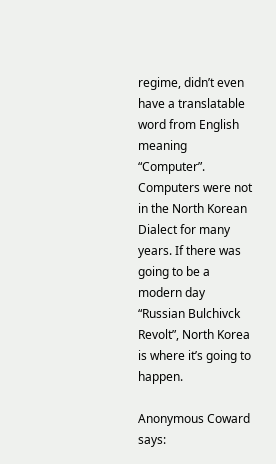regime, didn’t even have a translatable word from English meaning “Computer”. Computers were not in the North Korean Dialect for many years. If there was going to be a modern day “Russian Bulchivck Revolt”, North Korea is where it’s going to happen.

Anonymous Coward says: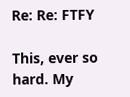Re: Re: FTFY

This, ever so hard. My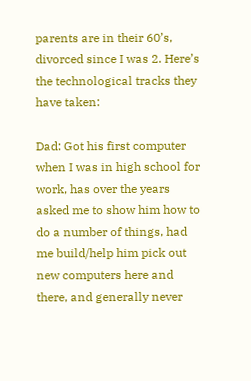parents are in their 60’s, divorced since I was 2. Here’s the technological tracks they have taken:

Dad: Got his first computer when I was in high school for work, has over the years asked me to show him how to do a number of things, had me build/help him pick out new computers here and there, and generally never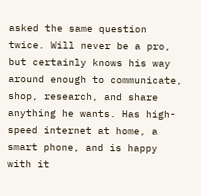asked the same question twice. Will never be a pro, but certainly knows his way around enough to communicate, shop, research, and share anything he wants. Has high-speed internet at home, a smart phone, and is happy with it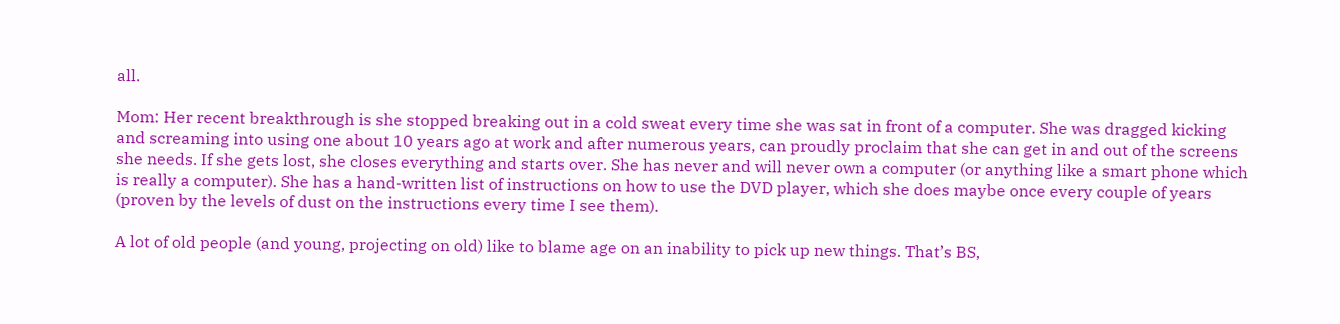all.

Mom: Her recent breakthrough is she stopped breaking out in a cold sweat every time she was sat in front of a computer. She was dragged kicking and screaming into using one about 10 years ago at work and after numerous years, can proudly proclaim that she can get in and out of the screens she needs. If she gets lost, she closes everything and starts over. She has never and will never own a computer (or anything like a smart phone which is really a computer). She has a hand-written list of instructions on how to use the DVD player, which she does maybe once every couple of years (proven by the levels of dust on the instructions every time I see them).

A lot of old people (and young, projecting on old) like to blame age on an inability to pick up new things. That’s BS,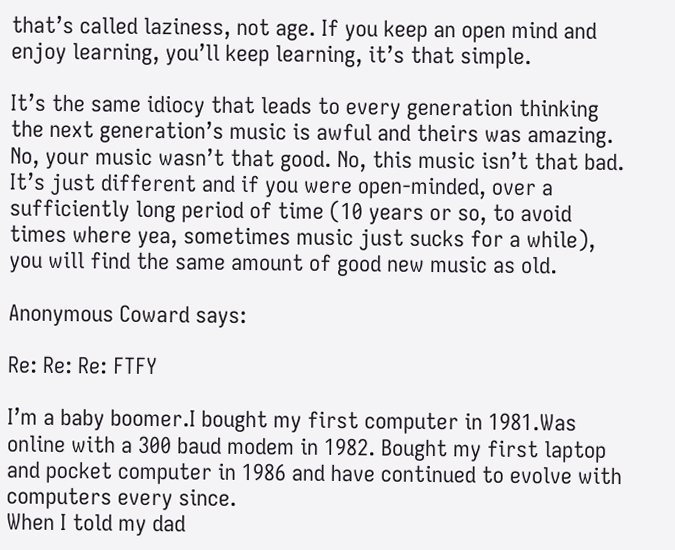that’s called laziness, not age. If you keep an open mind and enjoy learning, you’ll keep learning, it’s that simple.

It’s the same idiocy that leads to every generation thinking the next generation’s music is awful and theirs was amazing. No, your music wasn’t that good. No, this music isn’t that bad. It’s just different and if you were open-minded, over a sufficiently long period of time (10 years or so, to avoid times where yea, sometimes music just sucks for a while), you will find the same amount of good new music as old.

Anonymous Coward says:

Re: Re: Re: FTFY

I’m a baby boomer.I bought my first computer in 1981.Was online with a 300 baud modem in 1982. Bought my first laptop and pocket computer in 1986 and have continued to evolve with computers every since.
When I told my dad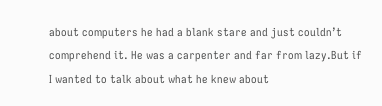about computers he had a blank stare and just couldn’t comprehend it. He was a carpenter and far from lazy.But if I wanted to talk about what he knew about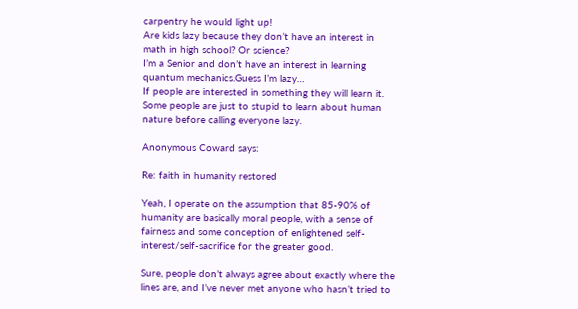carpentry he would light up!
Are kids lazy because they don’t have an interest in math in high school? Or science?
I’m a Senior and don’t have an interest in learning quantum mechanics.Guess I’m lazy…
If people are interested in something they will learn it.
Some people are just to stupid to learn about human nature before calling everyone lazy.

Anonymous Coward says:

Re: faith in humanity restored

Yeah, I operate on the assumption that 85-90% of humanity are basically moral people, with a sense of fairness and some conception of enlightened self-interest/self-sacrifice for the greater good.

Sure, people don’t always agree about exactly where the lines are, and I’ve never met anyone who hasn’t tried to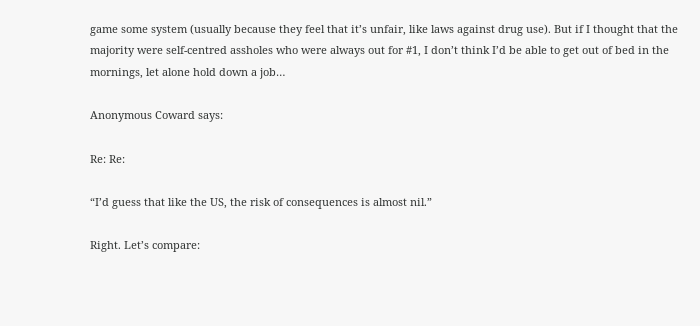game some system (usually because they feel that it’s unfair, like laws against drug use). But if I thought that the majority were self-centred assholes who were always out for #1, I don’t think I’d be able to get out of bed in the mornings, let alone hold down a job…

Anonymous Coward says:

Re: Re:

“I’d guess that like the US, the risk of consequences is almost nil.”

Right. Let’s compare: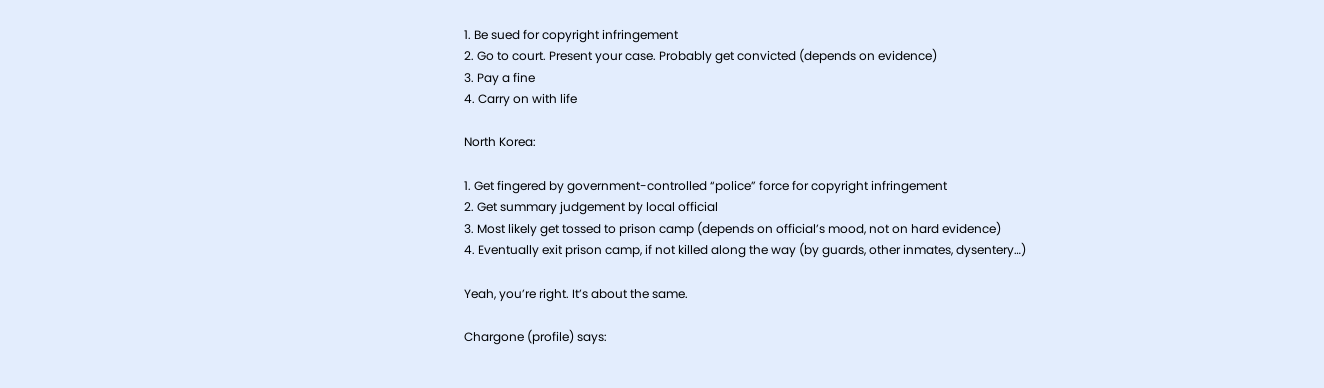1. Be sued for copyright infringement
2. Go to court. Present your case. Probably get convicted (depends on evidence)
3. Pay a fine
4. Carry on with life

North Korea:

1. Get fingered by government-controlled “police” force for copyright infringement
2. Get summary judgement by local official
3. Most likely get tossed to prison camp (depends on official’s mood, not on hard evidence)
4. Eventually exit prison camp, if not killed along the way (by guards, other inmates, dysentery…)

Yeah, you’re right. It’s about the same.

Chargone (profile) says: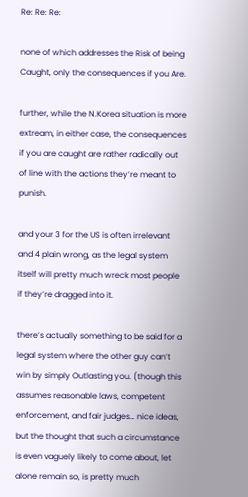Re: Re: Re:

none of which addresses the Risk of being Caught, only the consequences if you Are.

further, while the N.Korea situation is more extream, in either case, the consequences if you are caught are rather radically out of line with the actions they’re meant to punish.

and your 3 for the US is often irrelevant and 4 plain wrong, as the legal system itself will pretty much wreck most people if they’re dragged into it.

there’s actually something to be said for a legal system where the other guy can’t win by simply Outlasting you. (though this assumes reasonable laws, competent enforcement, and fair judges… nice ideas, but the thought that such a circumstance is even vaguely likely to come about, let alone remain so, is pretty much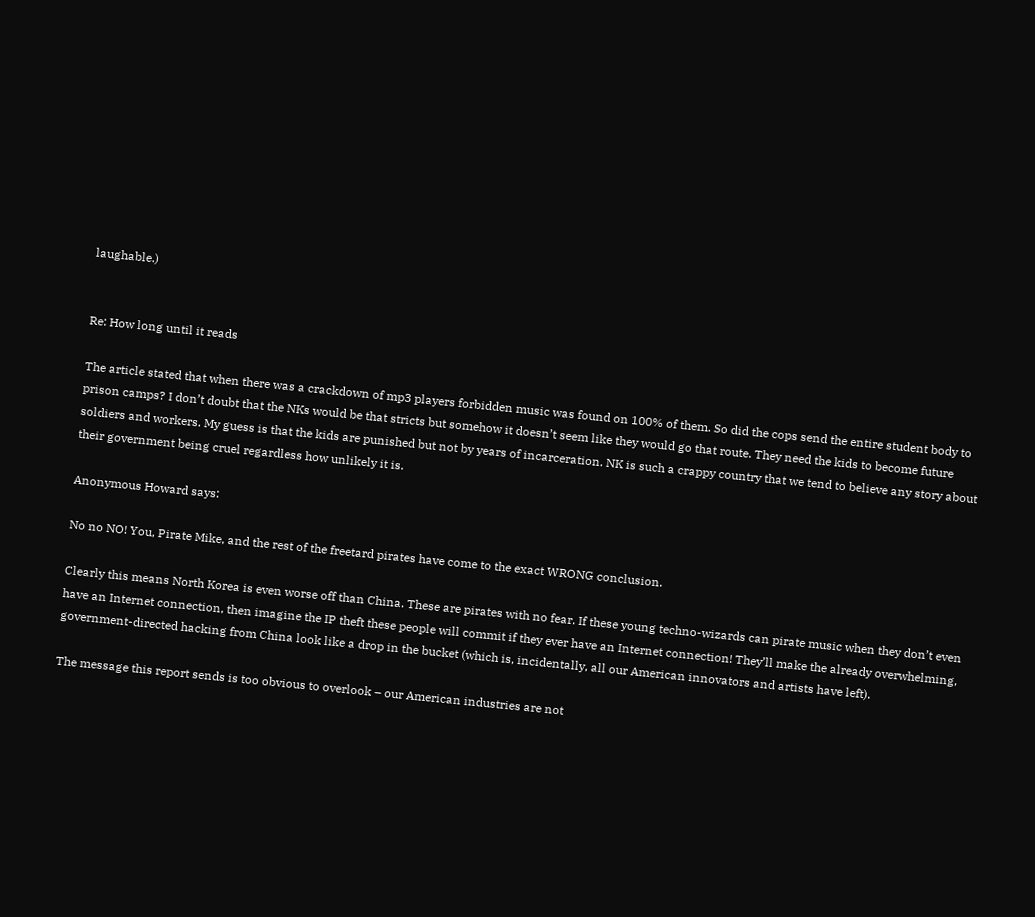laughable.)


Re: How long until it reads

The article stated that when there was a crackdown of mp3 players forbidden music was found on 100% of them. So did the cops send the entire student body to prison camps? I don’t doubt that the NKs would be that stricts but somehow it doesn’t seem like they would go that route. They need the kids to become future soldiers and workers. My guess is that the kids are punished but not by years of incarceration. NK is such a crappy country that we tend to believe any story about their government being cruel regardless how unlikely it is.

Anonymous Howard says:

No no NO! You, Pirate Mike, and the rest of the freetard pirates have come to the exact WRONG conclusion.

Clearly this means North Korea is even worse off than China. These are pirates with no fear. If these young techno-wizards can pirate music when they don’t even have an Internet connection, then imagine the IP theft these people will commit if they ever have an Internet connection! They’ll make the already overwhelming, government-directed hacking from China look like a drop in the bucket (which is, incidentally, all our American innovators and artists have left).

The message this report sends is too obvious to overlook – our American industries are not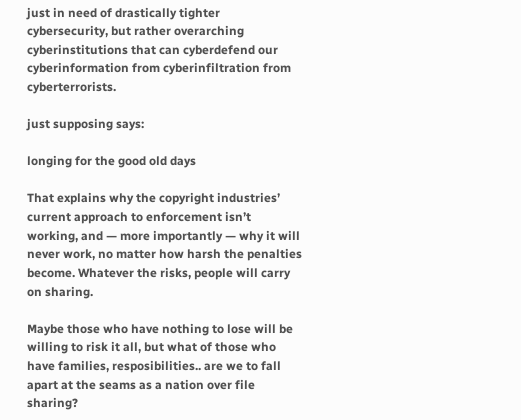just in need of drastically tighter cybersecurity, but rather overarching cyberinstitutions that can cyberdefend our cyberinformation from cyberinfiltration from cyberterrorists.

just supposing says:

longing for the good old days

That explains why the copyright industries’ current approach to enforcement isn’t working, and — more importantly — why it will never work, no matter how harsh the penalties become. Whatever the risks, people will carry on sharing.

Maybe those who have nothing to lose will be willing to risk it all, but what of those who have families, resposibilities.. are we to fall apart at the seams as a nation over file sharing?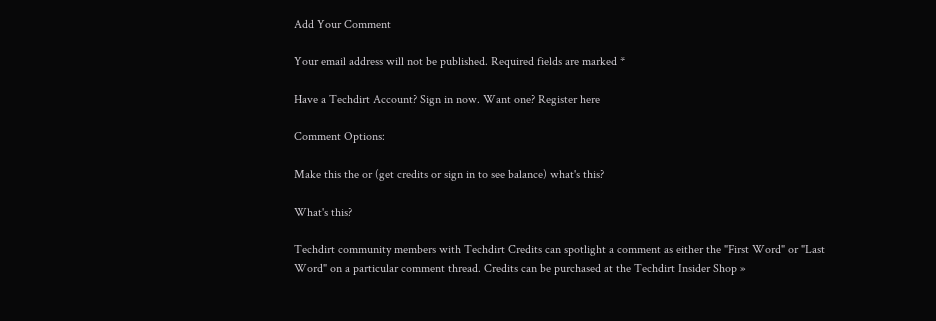Add Your Comment

Your email address will not be published. Required fields are marked *

Have a Techdirt Account? Sign in now. Want one? Register here

Comment Options:

Make this the or (get credits or sign in to see balance) what's this?

What's this?

Techdirt community members with Techdirt Credits can spotlight a comment as either the "First Word" or "Last Word" on a particular comment thread. Credits can be purchased at the Techdirt Insider Shop »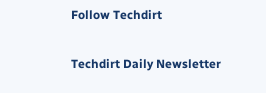Follow Techdirt

Techdirt Daily Newsletter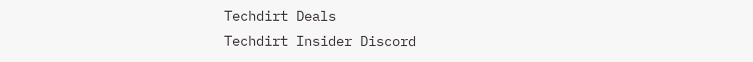Techdirt Deals
Techdirt Insider Discord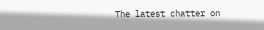The latest chatter on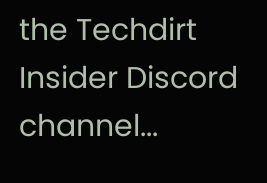the Techdirt Insider Discord channel...